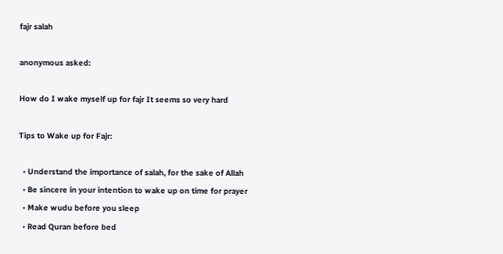fajr salah

anonymous asked:

How do I wake myself up for fajr It seems so very hard

Tips to Wake up for Fajr:

  • Understand the importance of salah, for the sake of Allah
  • Be sincere in your intention to wake up on time for prayer
  • Make wudu before you sleep
  • Read Quran before bed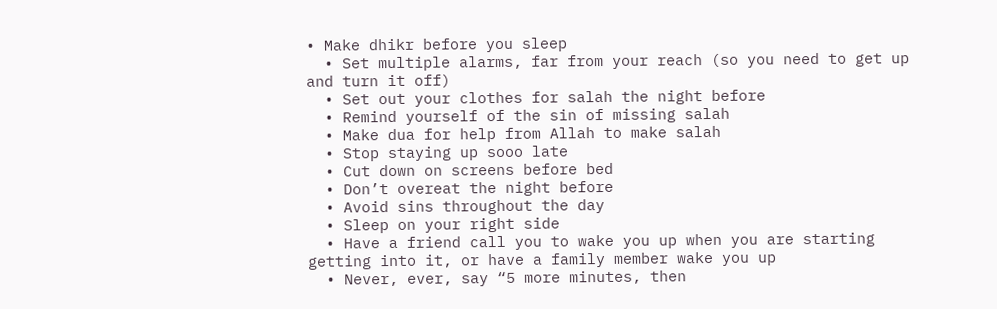• Make dhikr before you sleep
  • Set multiple alarms, far from your reach (so you need to get up and turn it off)
  • Set out your clothes for salah the night before
  • Remind yourself of the sin of missing salah
  • Make dua for help from Allah to make salah
  • Stop staying up sooo late
  • Cut down on screens before bed
  • Don’t overeat the night before
  • Avoid sins throughout the day
  • Sleep on your right side
  • Have a friend call you to wake you up when you are starting getting into it, or have a family member wake you up
  • Never, ever, say “5 more minutes, then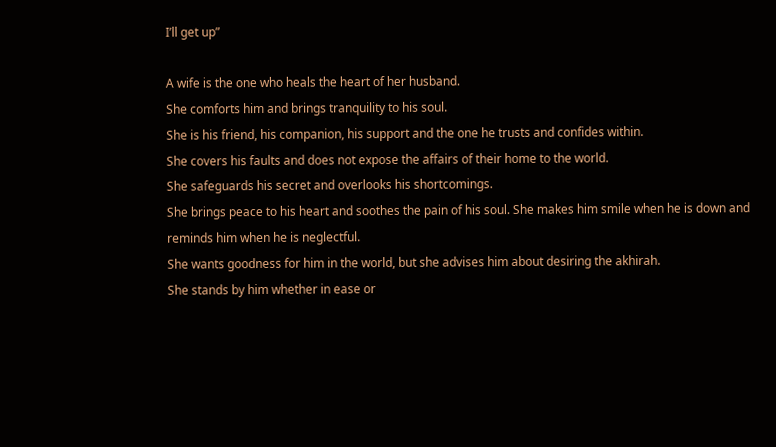I’ll get up”

A wife is the one who heals the heart of her husband.
She comforts him and brings tranquility to his soul.
She is his friend, his companion, his support and the one he trusts and confides within.
She covers his faults and does not expose the affairs of their home to the world.
She safeguards his secret and overlooks his shortcomings.
She brings peace to his heart and soothes the pain of his soul. She makes him smile when he is down and reminds him when he is neglectful.
She wants goodness for him in the world, but she advises him about desiring the akhirah.
She stands by him whether in ease or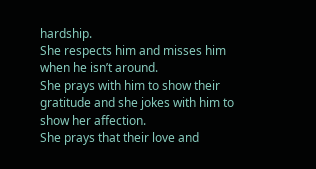hardship.
She respects him and misses him when he isn’t around.
She prays with him to show their gratitude and she jokes with him to show her affection.
She prays that their love and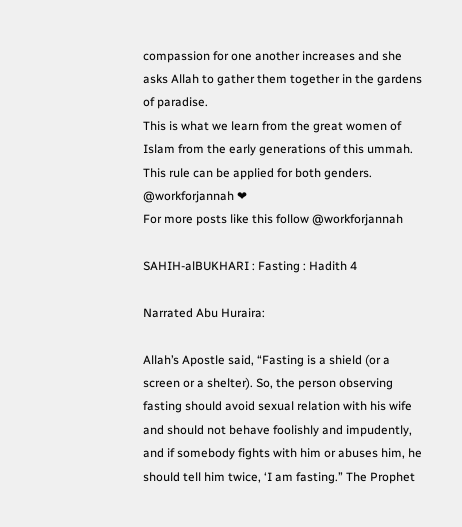compassion for one another increases and she asks Allah to gather them together in the gardens of paradise.
This is what we learn from the great women of Islam from the early generations of this ummah. This rule can be applied for both genders.
@workforjannah ❤
For more posts like this follow @workforjannah

SAHIH-alBUKHARI : Fasting : Hadith 4

Narrated Abu Huraira:

Allah’s Apostle said, “Fasting is a shield (or a screen or a shelter). So, the person observing fasting should avoid sexual relation with his wife and should not behave foolishly and impudently, and if somebody fights with him or abuses him, he should tell him twice, ‘I am fasting.” The Prophet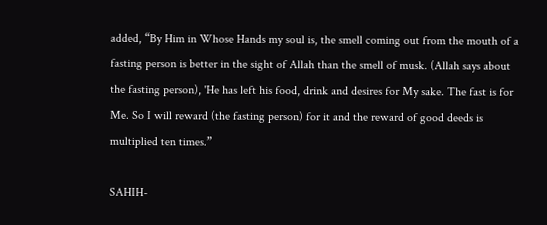added, “By Him in Whose Hands my soul is, the smell coming out from the mouth of a fasting person is better in the sight of Allah than the smell of musk. (Allah says about the fasting person), 'He has left his food, drink and desires for My sake. The fast is for Me. So I will reward (the fasting person) for it and the reward of good deeds is multiplied ten times.”

SAHIH-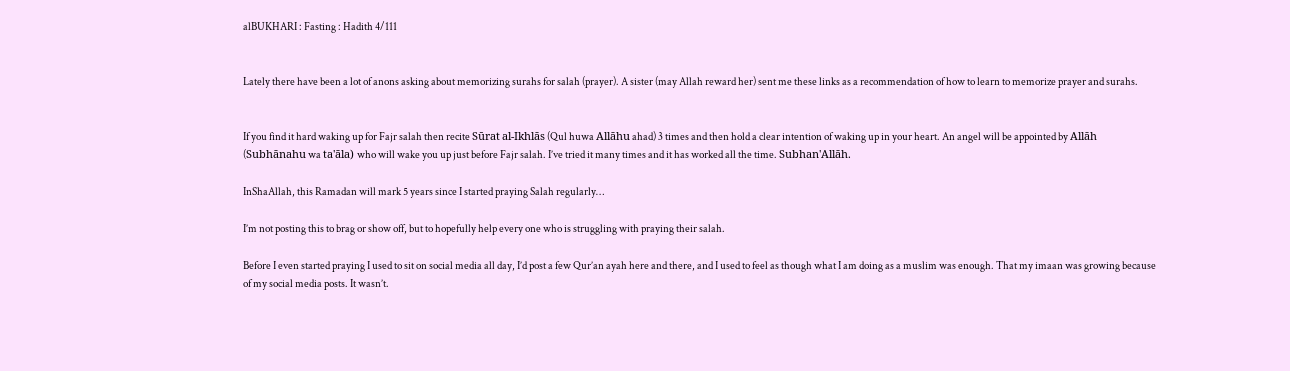alBUKHARI : Fasting : Hadith 4/111


Lately there have been a lot of anons asking about memorizing surahs for salah (prayer). A sister (may Allah reward her) sent me these links as a recommendation of how to learn to memorize prayer and surahs.


If you find it hard waking up for Fajr salah then recite Sūrat al-Ikhlās (Qul huwa Allāhu ahad) 3 times and then hold a clear intention of waking up in your heart. An angel will be appointed by Allāh (Subhānahu wa ta'āla) who will wake you up just before Fajr salah. I’ve tried it many times and it has worked all the time. Subhan'Allāh.

InShaAllah, this Ramadan will mark 5 years since I started praying Salah regularly…

I’m not posting this to brag or show off, but to hopefully help every one who is struggling with praying their salah.

Before I even started praying I used to sit on social media all day, I’d post a few Qur’an ayah here and there, and I used to feel as though what I am doing as a muslim was enough. That my imaan was growing because of my social media posts. It wasn’t.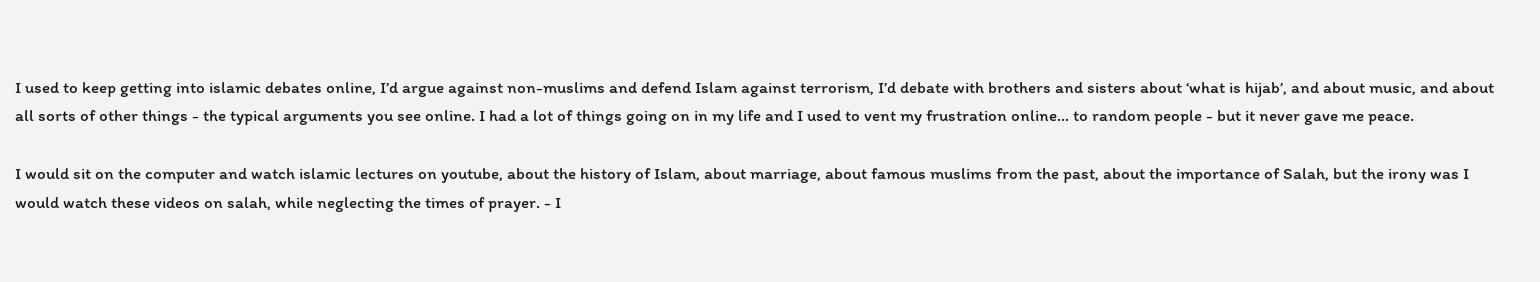I used to keep getting into islamic debates online, I’d argue against non-muslims and defend Islam against terrorism, I’d debate with brothers and sisters about ‘what is hijab’, and about music, and about all sorts of other things - the typical arguments you see online. I had a lot of things going on in my life and I used to vent my frustration online… to random people - but it never gave me peace.

I would sit on the computer and watch islamic lectures on youtube, about the history of Islam, about marriage, about famous muslims from the past, about the importance of Salah, but the irony was I would watch these videos on salah, while neglecting the times of prayer. - I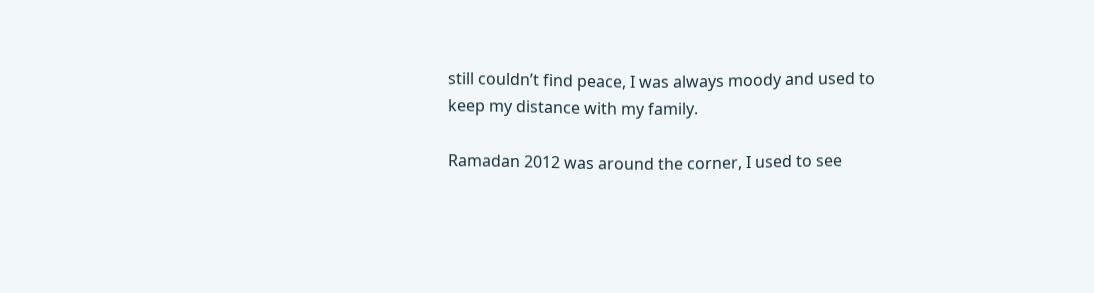still couldn’t find peace, I was always moody and used to keep my distance with my family.

Ramadan 2012 was around the corner, I used to see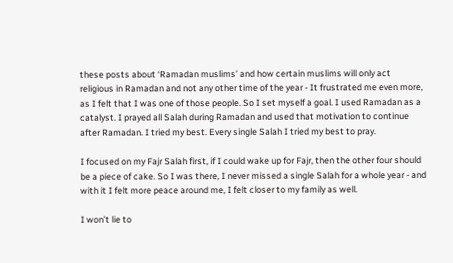these posts about ‘Ramadan muslims’ and how certain muslims will only act religious in Ramadan and not any other time of the year - It frustrated me even more, as I felt that I was one of those people. So I set myself a goal. I used Ramadan as a catalyst. I prayed all Salah during Ramadan and used that motivation to continue after Ramadan. I tried my best. Every single Salah I tried my best to pray.

I focused on my Fajr Salah first, if I could wake up for Fajr, then the other four should be a piece of cake. So I was there, I never missed a single Salah for a whole year - and with it I felt more peace around me, I felt closer to my family as well.

I won’t lie to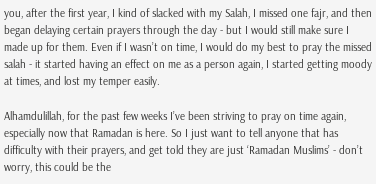you, after the first year, I kind of slacked with my Salah, I missed one fajr, and then began delaying certain prayers through the day - but I would still make sure I made up for them. Even if I wasn’t on time, I would do my best to pray the missed salah - it started having an effect on me as a person again, I started getting moody at times, and lost my temper easily.

Alhamdulillah, for the past few weeks I’ve been striving to pray on time again, especially now that Ramadan is here. So I just want to tell anyone that has difficulty with their prayers, and get told they are just ‘Ramadan Muslims’ - don’t worry, this could be the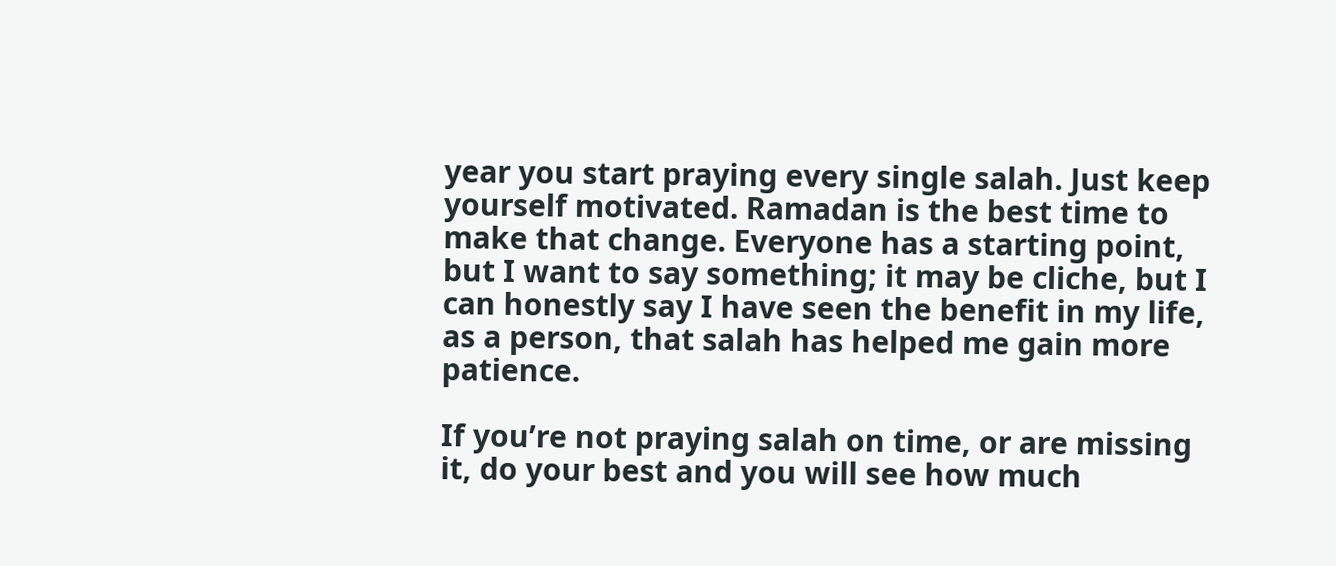year you start praying every single salah. Just keep yourself motivated. Ramadan is the best time to make that change. Everyone has a starting point, but I want to say something; it may be cliche, but I can honestly say I have seen the benefit in my life, as a person, that salah has helped me gain more patience.

If you’re not praying salah on time, or are missing it, do your best and you will see how much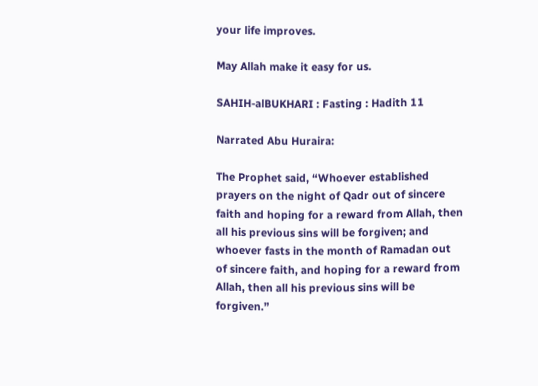your life improves.

May Allah make it easy for us.

SAHIH-alBUKHARI : Fasting : Hadith 11

Narrated Abu Huraira:

The Prophet said, “Whoever established prayers on the night of Qadr out of sincere faith and hoping for a reward from Allah, then all his previous sins will be forgiven; and whoever fasts in the month of Ramadan out of sincere faith, and hoping for a reward from Allah, then all his previous sins will be forgiven.”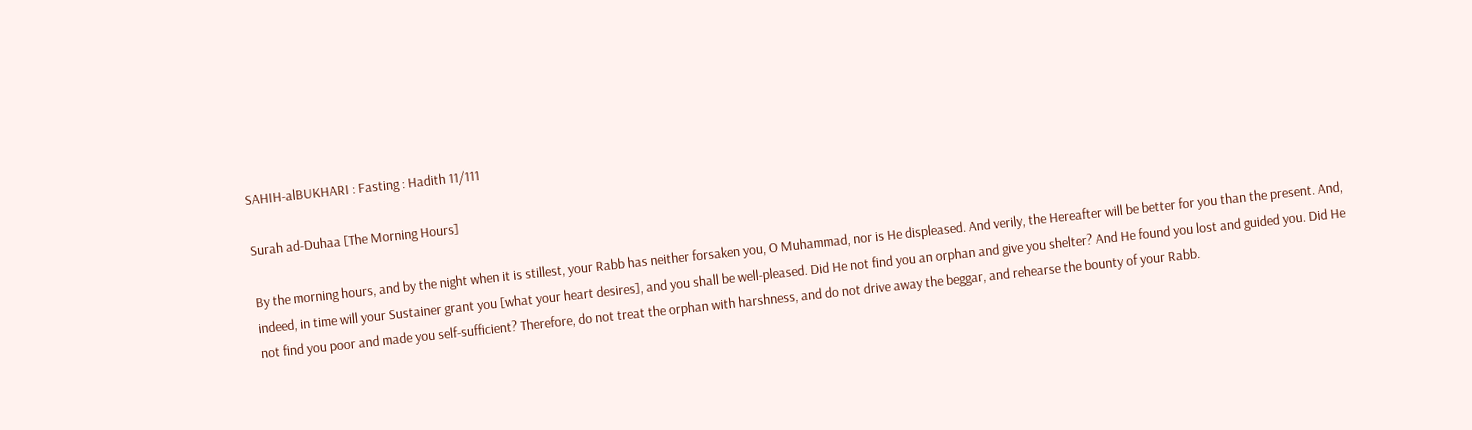SAHIH-alBUKHARI : Fasting : Hadith 11/111

Surah ad-Duhaa [The Morning Hours]

By the morning hours, and by the night when it is stillest, your Rabb has neither forsaken you, O Muhammad, nor is He displeased. And verily, the Hereafter will be better for you than the present. And, indeed, in time will your Sustainer grant you [what your heart desires], and you shall be well-pleased. Did He not find you an orphan and give you shelter? And He found you lost and guided you. Did He not find you poor and made you self-sufficient? Therefore, do not treat the orphan with harshness, and do not drive away the beggar, and rehearse the bounty of your Rabb.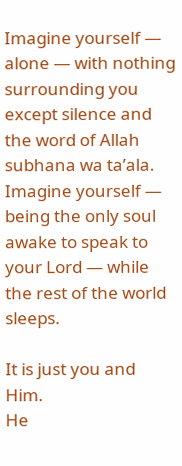Imagine yourself — alone — with nothing surrounding you except silence and the word of Allah subhana wa ta’ala. Imagine yourself — being the only soul awake to speak to your Lord — while the rest of the world sleeps.

It is just you and Him.
He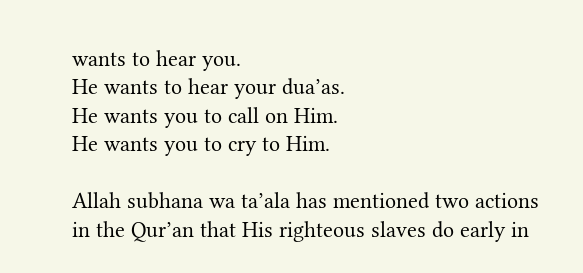wants to hear you.
He wants to hear your dua’as.
He wants you to call on Him.
He wants you to cry to Him.

Allah subhana wa ta’ala has mentioned two actions in the Qur’an that His righteous slaves do early in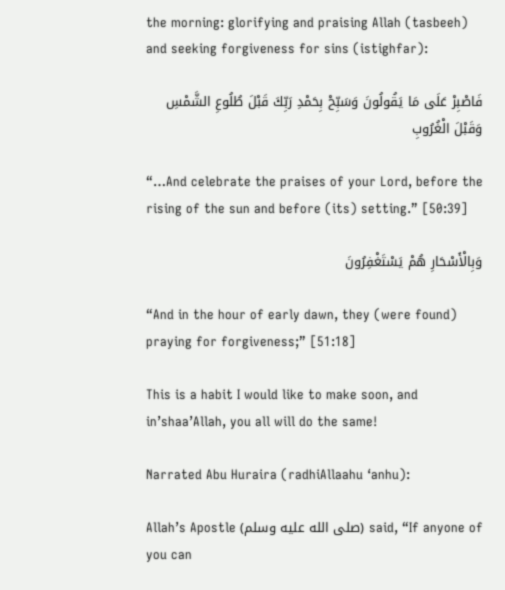the morning: glorifying and praising Allah (tasbeeh) and seeking forgiveness for sins (istighfar):

فَاصْبِرْ عَلَى مَا يَقُولُونَ وَسَبِّحْ بِحَمْدِ رَبِّكَ قَبْلَ طُلُوعِ الشَّمْسِ وَقَبْلَ الْغُرُوبِ

“…And celebrate the praises of your Lord, before the rising of the sun and before (its) setting.” [50:39]

وَبِالْأَسْحَارِ هُمْ يَسْتَغْفِرُونَ

“And in the hour of early dawn, they (were found) praying for forgiveness;” [51:18]

This is a habit I would like to make soon, and in’shaa’Allah, you all will do the same!

Narrated Abu Huraira (radhiAllaahu ‘anhu):

Allah’s Apostle (صلى الله عليه وسلم) said, “If anyone of you can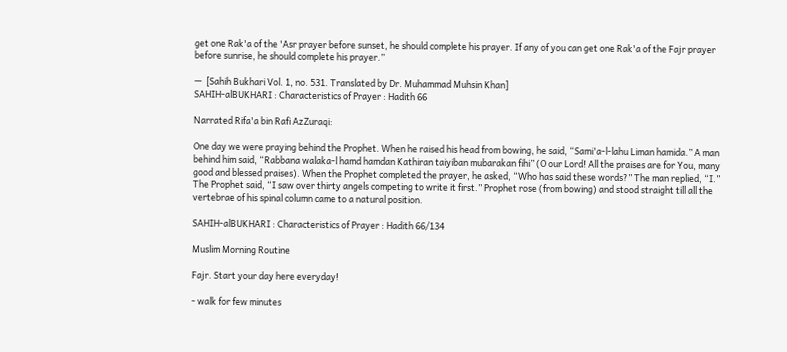get one Rak'a of the 'Asr prayer before sunset, he should complete his prayer. If any of you can get one Rak'a of the Fajr prayer before sunrise, he should complete his prayer.”

—  [Sahih Bukhari Vol. 1, no. 531. Translated by Dr. Muhammad Muhsin Khan]
SAHIH-alBUKHARI : Characteristics of Prayer : Hadith 66

Narrated Rifa'a bin Rafi AzZuraqi:

One day we were praying behind the Prophet. When he raised his head from bowing, he said, “Sami'a-l-lahu Liman hamida.” A man behind him said, “Rabbana walaka-l hamd hamdan Kathiran taiyiban mubarakan fihi” (O our Lord! All the praises are for You, many good and blessed praises). When the Prophet completed the prayer, he asked, “Who has said these words?” The man replied, “I.” The Prophet said, “I saw over thirty angels competing to write it first.” Prophet rose (from bowing) and stood straight till all the vertebrae of his spinal column came to a natural position.

SAHIH-alBUKHARI : Characteristics of Prayer : Hadith 66/134

Muslim Morning Routine

Fajr. Start your day here everyday!

- walk for few minutes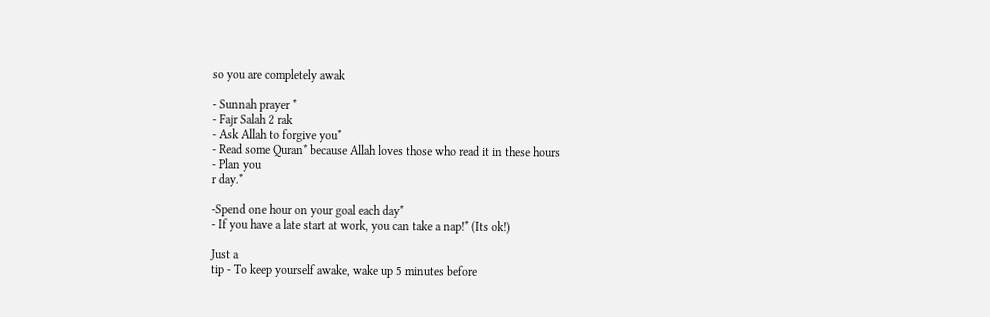so you are completely awak

- Sunnah prayer *
- Fajr Salah 2 rak
- Ask Allah to forgive you*
- Read some Quran* because Allah loves those who read it in these hours
- Plan you
r day.*

-Spend one hour on your goal each day*
- If you have a late start at work, you can take a nap!* (Its ok!)

Just a
tip - To keep yourself awake, wake up 5 minutes before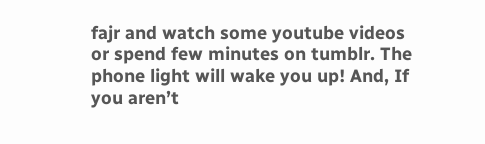fajr and watch some youtube videos or spend few minutes on tumblr. The phone light will wake you up! And, If you aren’t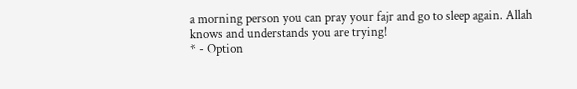a morning person you can pray your fajr and go to sleep again. Allah knows and understands you are trying!
* - Option